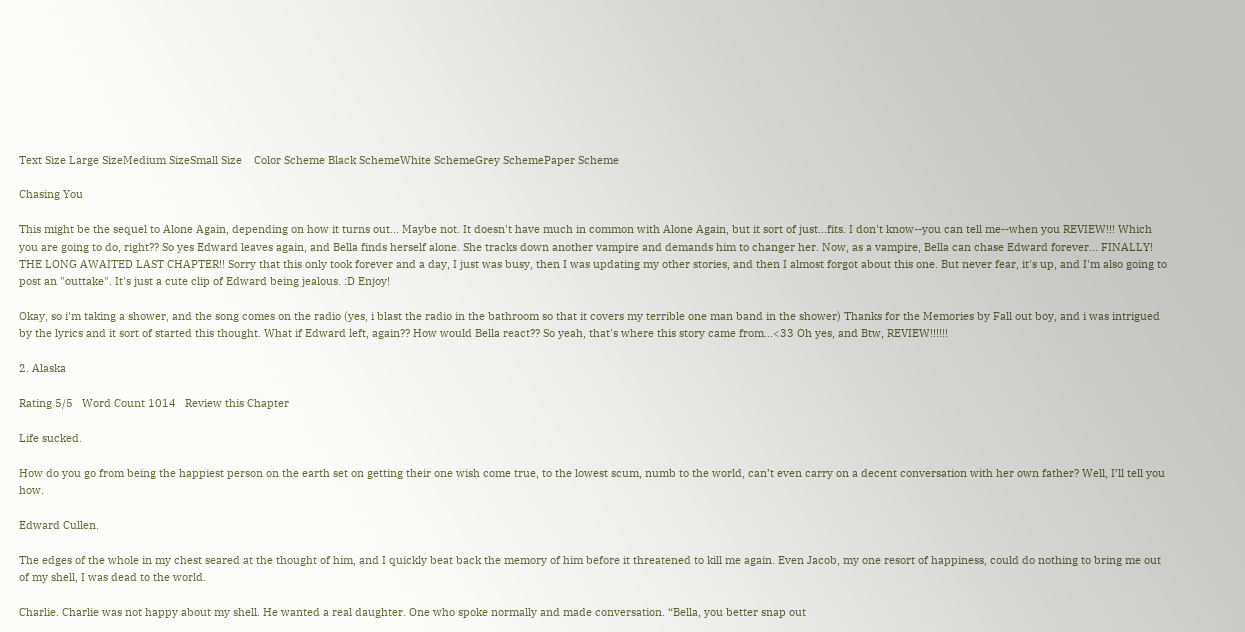Text Size Large SizeMedium SizeSmall Size    Color Scheme Black SchemeWhite SchemeGrey SchemePaper Scheme

Chasing You

This might be the sequel to Alone Again, depending on how it turns out... Maybe not. It doesn't have much in common with Alone Again, but it sort of just...fits. I don't know--you can tell me--when you REVIEW!!! Which you are going to do, right?? So yes Edward leaves again, and Bella finds herself alone. She tracks down another vampire and demands him to changer her. Now, as a vampire, Bella can chase Edward forever... FINALLY! THE LONG AWAITED LAST CHAPTER!! Sorry that this only took forever and a day, I just was busy, then I was updating my other stories, and then I almost forgot about this one. But never fear, it's up, and I'm also going to post an "outtake". It's just a cute clip of Edward being jealous. :D Enjoy!

Okay, so i'm taking a shower, and the song comes on the radio (yes, i blast the radio in the bathroom so that it covers my terrible one man band in the shower) Thanks for the Memories by Fall out boy, and i was intrigued by the lyrics and it sort of started this thought. What if Edward left, again?? How would Bella react?? So yeah, that's where this story came from...<33 Oh yes, and Btw, REVIEW!!!!!!

2. Alaska

Rating 5/5   Word Count 1014   Review this Chapter

Life sucked.

How do you go from being the happiest person on the earth set on getting their one wish come true, to the lowest scum, numb to the world, can’t even carry on a decent conversation with her own father? Well, I’ll tell you how.

Edward Cullen.

The edges of the whole in my chest seared at the thought of him, and I quickly beat back the memory of him before it threatened to kill me again. Even Jacob, my one resort of happiness, could do nothing to bring me out of my shell, I was dead to the world.

Charlie. Charlie was not happy about my shell. He wanted a real daughter. One who spoke normally and made conversation. “Bella, you better snap out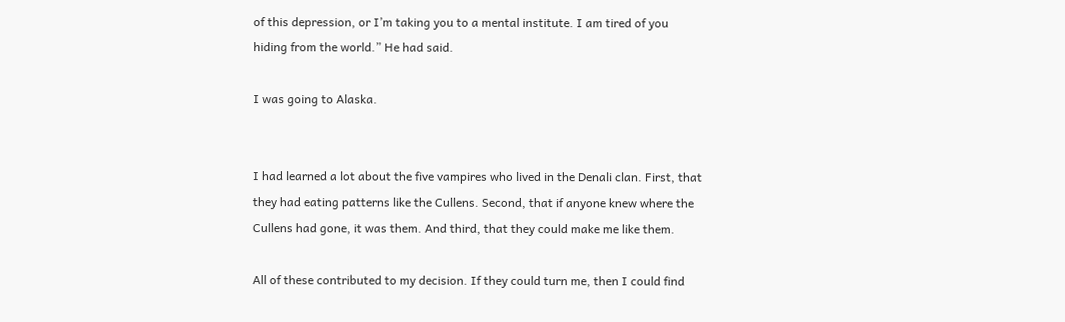of this depression, or I’m taking you to a mental institute. I am tired of you hiding from the world.” He had said.

I was going to Alaska.


I had learned a lot about the five vampires who lived in the Denali clan. First, that they had eating patterns like the Cullens. Second, that if anyone knew where the Cullens had gone, it was them. And third, that they could make me like them.

All of these contributed to my decision. If they could turn me, then I could find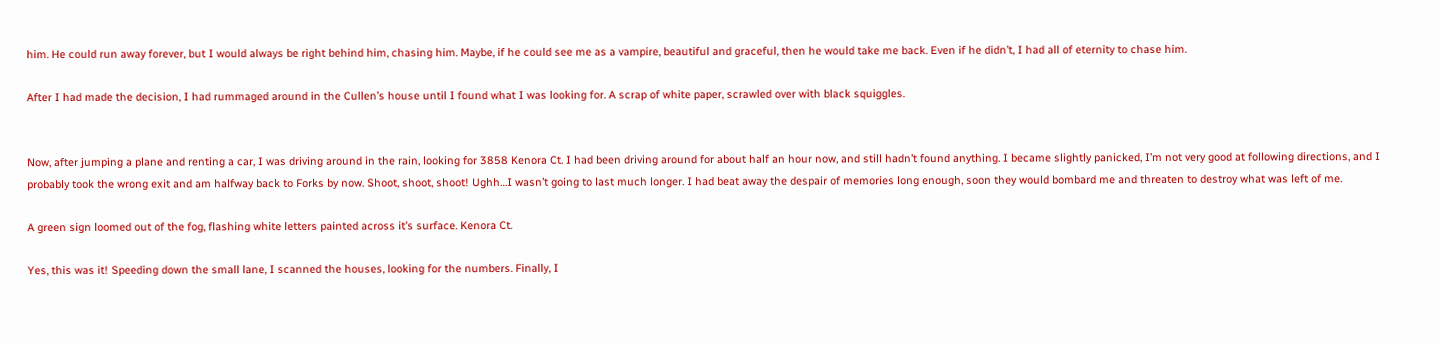him. He could run away forever, but I would always be right behind him, chasing him. Maybe, if he could see me as a vampire, beautiful and graceful, then he would take me back. Even if he didn’t, I had all of eternity to chase him.

After I had made the decision, I had rummaged around in the Cullen’s house until I found what I was looking for. A scrap of white paper, scrawled over with black squiggles.


Now, after jumping a plane and renting a car, I was driving around in the rain, looking for 3858 Kenora Ct. I had been driving around for about half an hour now, and still hadn’t found anything. I became slightly panicked, I’m not very good at following directions, and I probably took the wrong exit and am halfway back to Forks by now. Shoot, shoot, shoot! Ughh…I wasn’t going to last much longer. I had beat away the despair of memories long enough, soon they would bombard me and threaten to destroy what was left of me.

A green sign loomed out of the fog, flashing white letters painted across it’s surface. Kenora Ct.

Yes, this was it! Speeding down the small lane, I scanned the houses, looking for the numbers. Finally, I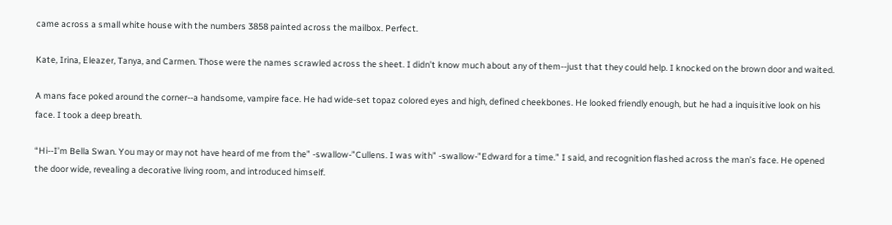came across a small white house with the numbers 3858 painted across the mailbox. Perfect.

Kate, Irina, Eleazer, Tanya, and Carmen. Those were the names scrawled across the sheet. I didn’t know much about any of them--just that they could help. I knocked on the brown door and waited.

A mans face poked around the corner--a handsome, vampire face. He had wide-set topaz colored eyes and high, defined cheekbones. He looked friendly enough, but he had a inquisitive look on his face. I took a deep breath.

“Hi--I’m Bella Swan. You may or may not have heard of me from the” -swallow-”Cullens. I was with” -swallow-”Edward for a time.” I said, and recognition flashed across the man’s face. He opened the door wide, revealing a decorative living room, and introduced himself.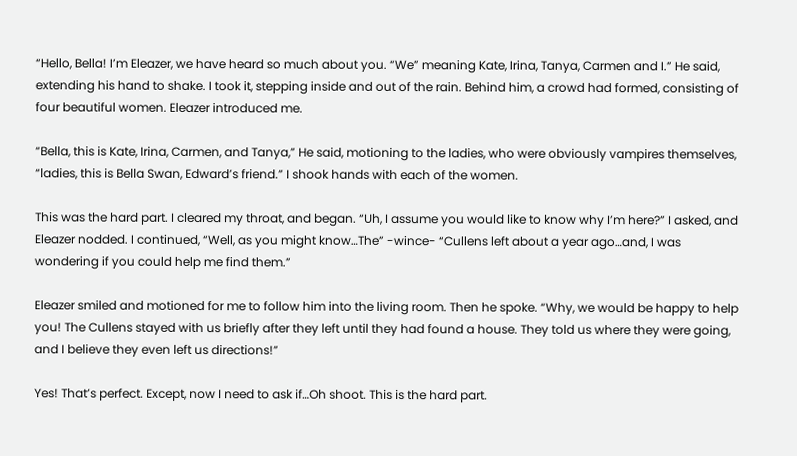“Hello, Bella! I’m Eleazer, we have heard so much about you. “We” meaning Kate, Irina, Tanya, Carmen and I.” He said, extending his hand to shake. I took it, stepping inside and out of the rain. Behind him, a crowd had formed, consisting of four beautiful women. Eleazer introduced me.

“Bella, this is Kate, Irina, Carmen, and Tanya,” He said, motioning to the ladies, who were obviously vampires themselves, “ladies, this is Bella Swan, Edward’s friend.” I shook hands with each of the women.

This was the hard part. I cleared my throat, and began. “Uh, I assume you would like to know why I’m here?” I asked, and Eleazer nodded. I continued, “Well, as you might know…The” -wince- “Cullens left about a year ago…and, I was wondering if you could help me find them.”

Eleazer smiled and motioned for me to follow him into the living room. Then he spoke. “Why, we would be happy to help you! The Cullens stayed with us briefly after they left until they had found a house. They told us where they were going, and I believe they even left us directions!”

Yes! That’s perfect. Except, now I need to ask if…Oh shoot. This is the hard part.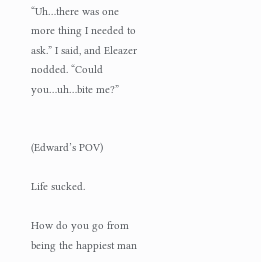“Uh…there was one more thing I needed to ask.” I said, and Eleazer nodded. “Could you…uh…bite me?”


(Edward’s POV)

Life sucked.

How do you go from being the happiest man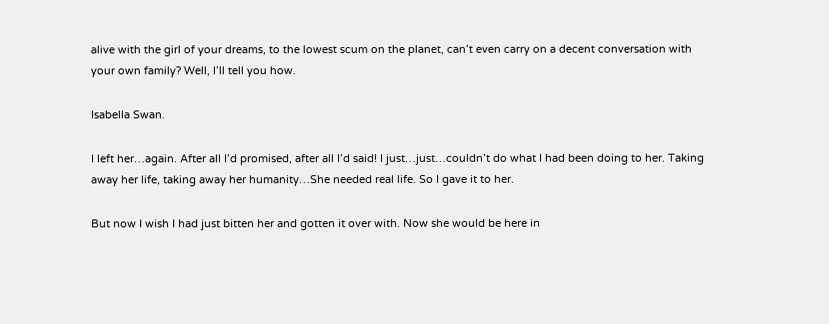alive with the girl of your dreams, to the lowest scum on the planet, can’t even carry on a decent conversation with your own family? Well, I’ll tell you how.

Isabella Swan.

I left her…again. After all I’d promised, after all I’d said! I just…just…couldn’t do what I had been doing to her. Taking away her life, taking away her humanity…She needed real life. So I gave it to her.

But now I wish I had just bitten her and gotten it over with. Now she would be here in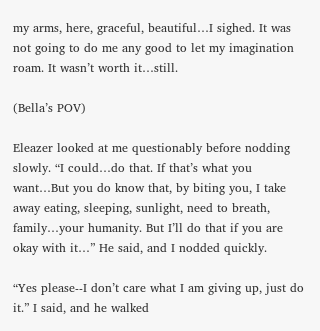my arms, here, graceful, beautiful…I sighed. It was not going to do me any good to let my imagination roam. It wasn’t worth it…still.

(Bella’s POV)

Eleazer looked at me questionably before nodding slowly. “I could…do that. If that’s what you want…But you do know that, by biting you, I take away eating, sleeping, sunlight, need to breath, family…your humanity. But I’ll do that if you are okay with it…” He said, and I nodded quickly.

“Yes please--I don’t care what I am giving up, just do it.” I said, and he walked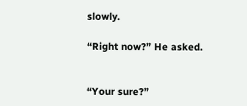slowly.

“Right now?” He asked.


“Your sure?”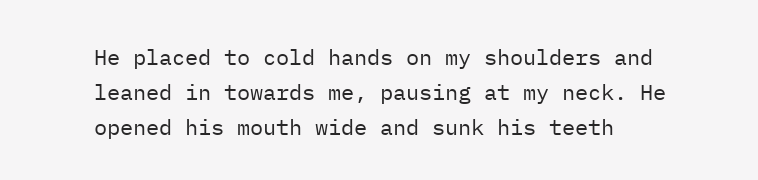He placed to cold hands on my shoulders and leaned in towards me, pausing at my neck. He opened his mouth wide and sunk his teeth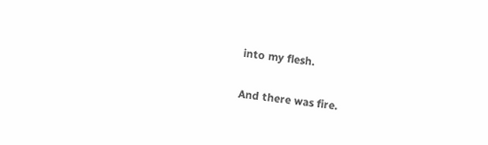into my flesh.

And there was fire.